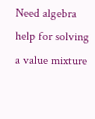Need algebra help for solving a value mixture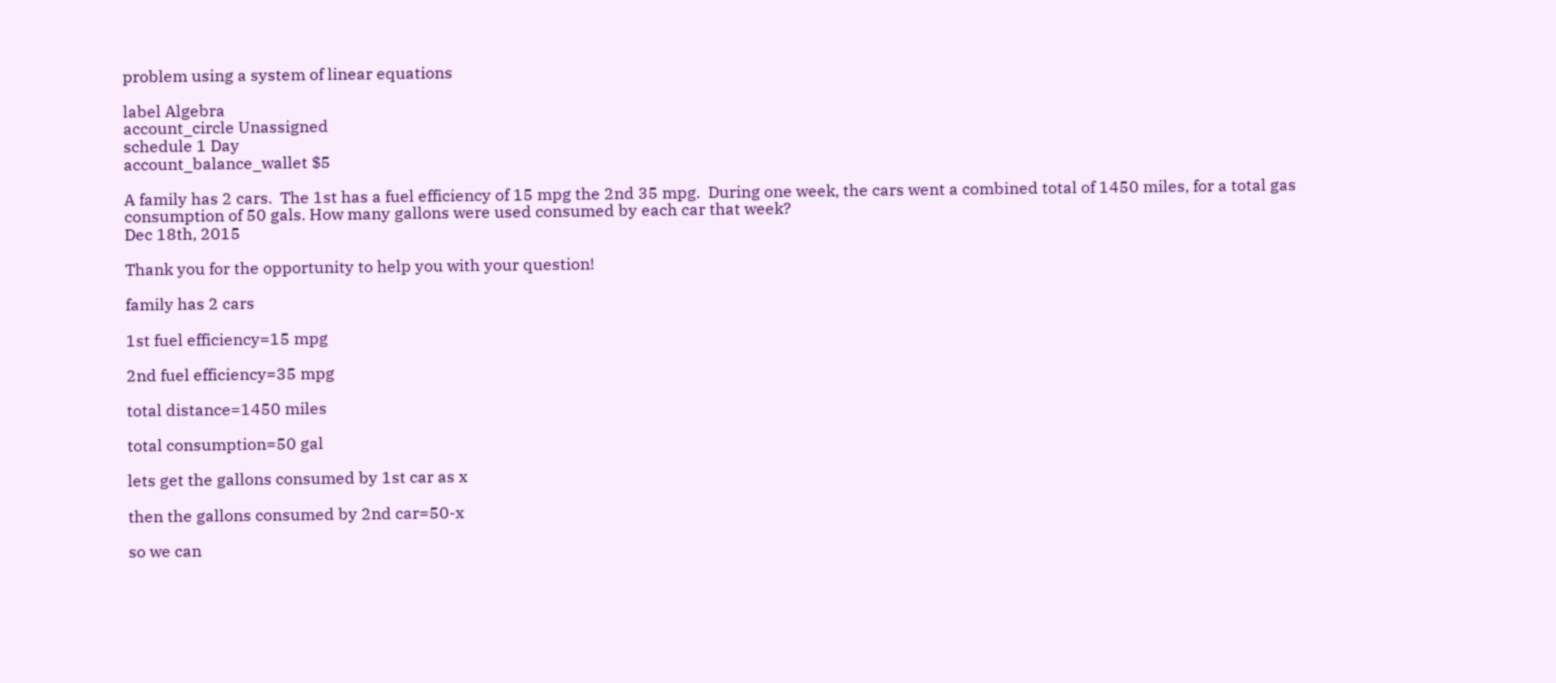problem using a system of linear equations

label Algebra
account_circle Unassigned
schedule 1 Day
account_balance_wallet $5

A family has 2 cars.  The 1st has a fuel efficiency of 15 mpg the 2nd 35 mpg.  During one week, the cars went a combined total of 1450 miles, for a total gas  consumption of 50 gals. How many gallons were used consumed by each car that week?
Dec 18th, 2015

Thank you for the opportunity to help you with your question!

family has 2 cars

1st fuel efficiency=15 mpg

2nd fuel efficiency=35 mpg

total distance=1450 miles

total consumption=50 gal

lets get the gallons consumed by 1st car as x

then the gallons consumed by 2nd car=50-x

so we can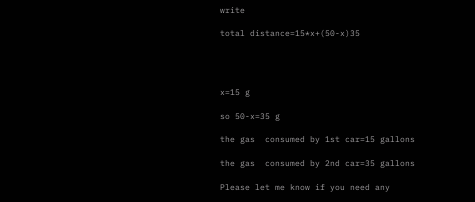write

total distance=15*x+(50-x)35




x=15 g

so 50-x=35 g

the gas  consumed by 1st car=15 gallons

the gas  consumed by 2nd car=35 gallons

Please let me know if you need any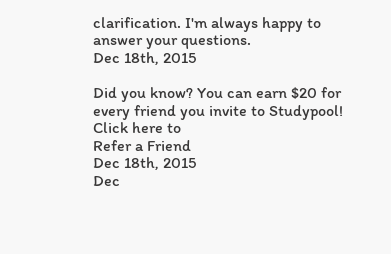clarification. I'm always happy to answer your questions.
Dec 18th, 2015

Did you know? You can earn $20 for every friend you invite to Studypool!
Click here to
Refer a Friend
Dec 18th, 2015
Dec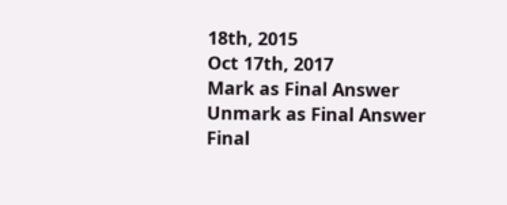18th, 2015
Oct 17th, 2017
Mark as Final Answer
Unmark as Final Answer
Final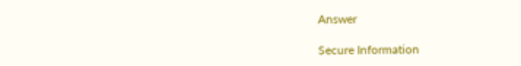Answer

Secure Information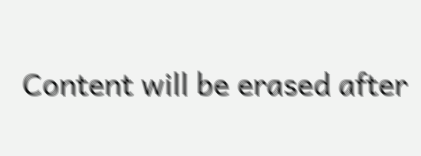Content will be erased after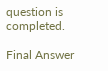question is completed.

Final Answer